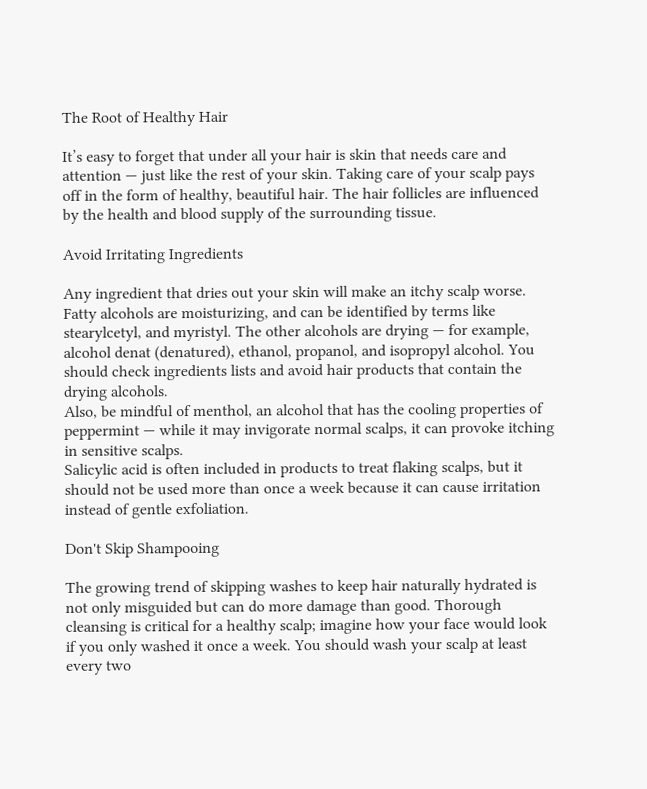The Root of Healthy Hair

It’s easy to forget that under all your hair is skin that needs care and attention — just like the rest of your skin. Taking care of your scalp pays off in the form of healthy, beautiful hair. The hair follicles are influenced by the health and blood supply of the surrounding tissue.

Avoid Irritating Ingredients

Any ingredient that dries out your skin will make an itchy scalp worse. Fatty alcohols are moisturizing, and can be identified by terms like stearylcetyl, and myristyl. The other alcohols are drying — for example, alcohol denat (denatured), ethanol, propanol, and isopropyl alcohol. You should check ingredients lists and avoid hair products that contain the drying alcohols.
Also, be mindful of menthol, an alcohol that has the cooling properties of peppermint — while it may invigorate normal scalps, it can provoke itching in sensitive scalps.
Salicylic acid is often included in products to treat flaking scalps, but it should not be used more than once a week because it can cause irritation instead of gentle exfoliation.

Don't Skip Shampooing

The growing trend of skipping washes to keep hair naturally hydrated is not only misguided but can do more damage than good. Thorough cleansing is critical for a healthy scalp; imagine how your face would look if you only washed it once a week. You should wash your scalp at least every two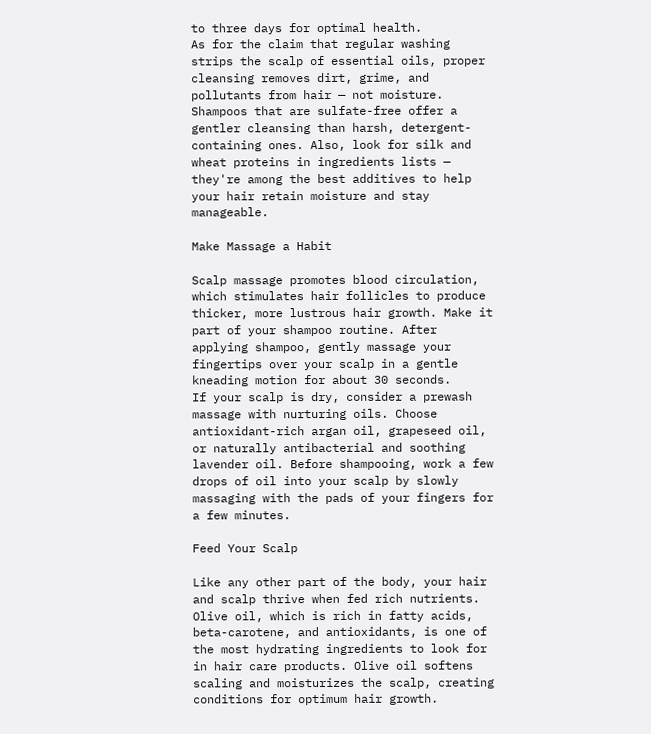to three days for optimal health.
As for the claim that regular washing strips the scalp of essential oils, proper cleansing removes dirt, grime, and pollutants from hair — not moisture. Shampoos that are sulfate-free offer a gentler cleansing than harsh, detergent-containing ones. Also, look for silk and wheat proteins in ingredients lists — they're among the best additives to help your hair retain moisture and stay manageable.

Make Massage a Habit

Scalp massage promotes blood circulation, which stimulates hair follicles to produce thicker, more lustrous hair growth. Make it part of your shampoo routine. After applying shampoo, gently massage your fingertips over your scalp in a gentle kneading motion for about 30 seconds.
If your scalp is dry, consider a prewash massage with nurturing oils. Choose antioxidant-rich argan oil, grapeseed oil, or naturally antibacterial and soothing lavender oil. Before shampooing, work a few drops of oil into your scalp by slowly massaging with the pads of your fingers for a few minutes.

Feed Your Scalp

Like any other part of the body, your hair and scalp thrive when fed rich nutrients. Olive oil, which is rich in fatty acids, beta-carotene, and antioxidants, is one of the most hydrating ingredients to look for in hair care products. Olive oil softens scaling and moisturizes the scalp, creating conditions for optimum hair growth.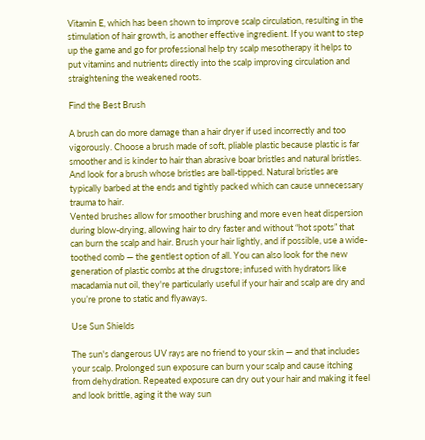Vitamin E, which has been shown to improve scalp circulation, resulting in the stimulation of hair growth, is another effective ingredient. If you want to step up the game and go for professional help try scalp mesotherapy it helps to put vitamins and nutrients directly into the scalp improving circulation and straightening the weakened roots.

Find the Best Brush

A brush can do more damage than a hair dryer if used incorrectly and too vigorously. Choose a brush made of soft, pliable plastic because plastic is far smoother and is kinder to hair than abrasive boar bristles and natural bristles. And look for a brush whose bristles are ball-tipped. Natural bristles are typically barbed at the ends and tightly packed which can cause unnecessary trauma to hair.
Vented brushes allow for smoother brushing and more even heat dispersion during blow-drying, allowing hair to dry faster and without “hot spots” that can burn the scalp and hair. Brush your hair lightly, and if possible, use a wide-toothed comb — the gentlest option of all. You can also look for the new generation of plastic combs at the drugstore; infused with hydrators like macadamia nut oil, they're particularly useful if your hair and scalp are dry and you’re prone to static and flyaways.

Use Sun Shields

The sun's dangerous UV rays are no friend to your skin — and that includes your scalp. Prolonged sun exposure can burn your scalp and cause itching from dehydration. Repeated exposure can dry out your hair and making it feel and look brittle, aging it the way sun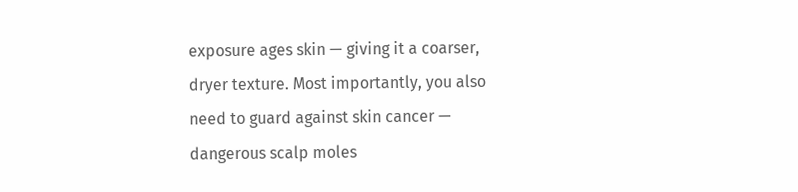exposure ages skin — giving it a coarser, dryer texture. Most importantly, you also need to guard against skin cancer — dangerous scalp moles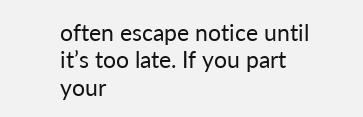often escape notice until it’s too late. If you part your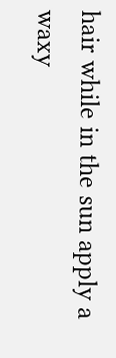hair while in the sun apply a waxy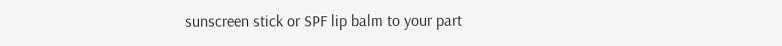sunscreen stick or SPF lip balm to your part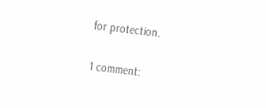for protection.

1 comment: